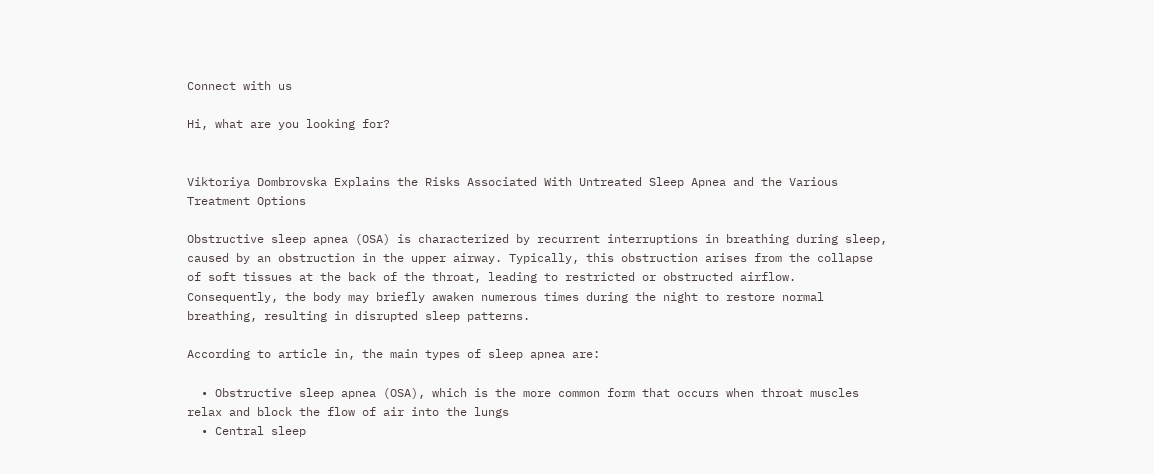Connect with us

Hi, what are you looking for?


Viktoriya Dombrovska Explains the Risks Associated With Untreated Sleep Apnea and the Various Treatment Options

Obstructive sleep apnea (OSA) is characterized by recurrent interruptions in breathing during sleep, caused by an obstruction in the upper airway. Typically, this obstruction arises from the collapse of soft tissues at the back of the throat, leading to restricted or obstructed airflow. Consequently, the body may briefly awaken numerous times during the night to restore normal breathing, resulting in disrupted sleep patterns.

According to article in, the main types of sleep apnea are:

  • Obstructive sleep apnea (OSA), which is the more common form that occurs when throat muscles relax and block the flow of air into the lungs
  • Central sleep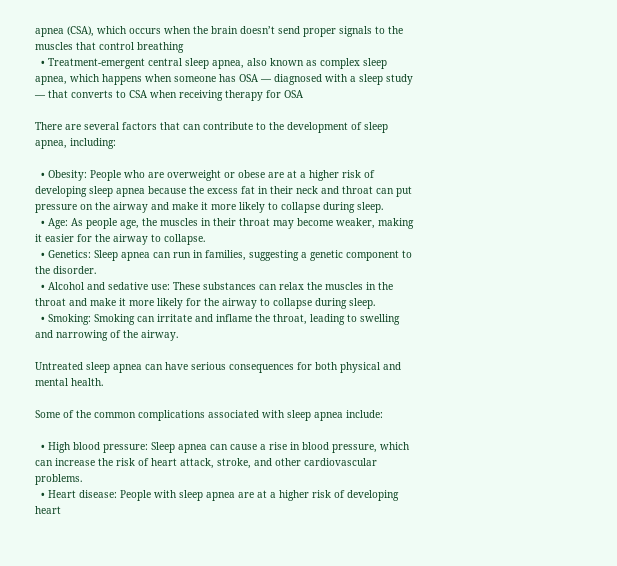apnea (CSA), which occurs when the brain doesn’t send proper signals to the muscles that control breathing
  • Treatment-emergent central sleep apnea, also known as complex sleep apnea, which happens when someone has OSA — diagnosed with a sleep study — that converts to CSA when receiving therapy for OSA

There are several factors that can contribute to the development of sleep apnea, including:

  • Obesity: People who are overweight or obese are at a higher risk of developing sleep apnea because the excess fat in their neck and throat can put pressure on the airway and make it more likely to collapse during sleep.
  • Age: As people age, the muscles in their throat may become weaker, making it easier for the airway to collapse.
  • Genetics: Sleep apnea can run in families, suggesting a genetic component to the disorder.
  • Alcohol and sedative use: These substances can relax the muscles in the throat and make it more likely for the airway to collapse during sleep.
  • Smoking: Smoking can irritate and inflame the throat, leading to swelling and narrowing of the airway.

Untreated sleep apnea can have serious consequences for both physical and mental health.

Some of the common complications associated with sleep apnea include:

  • High blood pressure: Sleep apnea can cause a rise in blood pressure, which can increase the risk of heart attack, stroke, and other cardiovascular problems.
  • Heart disease: People with sleep apnea are at a higher risk of developing heart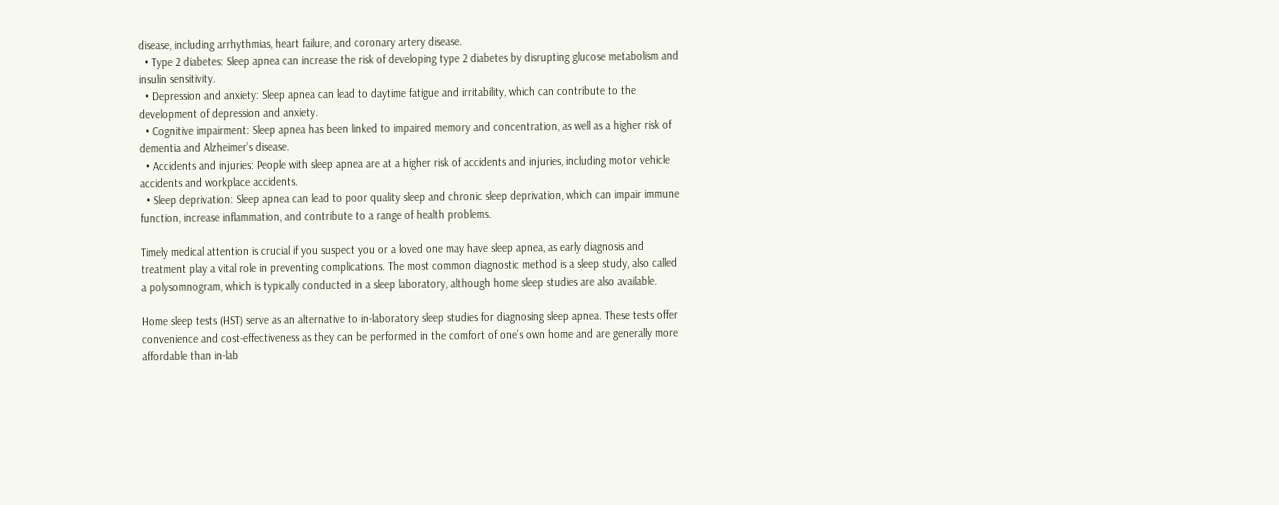disease, including arrhythmias, heart failure, and coronary artery disease.
  • Type 2 diabetes: Sleep apnea can increase the risk of developing type 2 diabetes by disrupting glucose metabolism and insulin sensitivity.
  • Depression and anxiety: Sleep apnea can lead to daytime fatigue and irritability, which can contribute to the development of depression and anxiety.
  • Cognitive impairment: Sleep apnea has been linked to impaired memory and concentration, as well as a higher risk of dementia and Alzheimer’s disease.
  • Accidents and injuries: People with sleep apnea are at a higher risk of accidents and injuries, including motor vehicle accidents and workplace accidents.
  • Sleep deprivation: Sleep apnea can lead to poor quality sleep and chronic sleep deprivation, which can impair immune function, increase inflammation, and contribute to a range of health problems.

Timely medical attention is crucial if you suspect you or a loved one may have sleep apnea, as early diagnosis and treatment play a vital role in preventing complications. The most common diagnostic method is a sleep study, also called a polysomnogram, which is typically conducted in a sleep laboratory, although home sleep studies are also available.

Home sleep tests (HST) serve as an alternative to in-laboratory sleep studies for diagnosing sleep apnea. These tests offer convenience and cost-effectiveness as they can be performed in the comfort of one’s own home and are generally more affordable than in-lab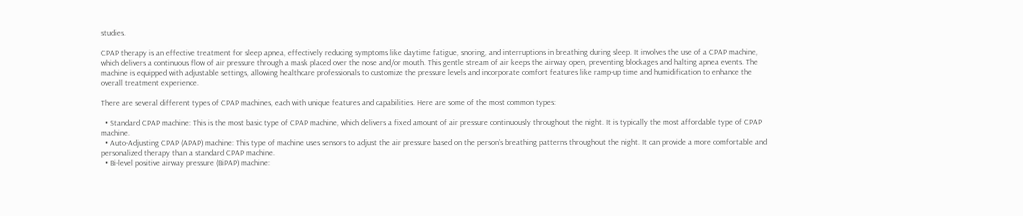studies.

CPAP therapy is an effective treatment for sleep apnea, effectively reducing symptoms like daytime fatigue, snoring, and interruptions in breathing during sleep. It involves the use of a CPAP machine, which delivers a continuous flow of air pressure through a mask placed over the nose and/or mouth. This gentle stream of air keeps the airway open, preventing blockages and halting apnea events. The machine is equipped with adjustable settings, allowing healthcare professionals to customize the pressure levels and incorporate comfort features like ramp-up time and humidification to enhance the overall treatment experience.

There are several different types of CPAP machines, each with unique features and capabilities. Here are some of the most common types:

  • Standard CPAP machine: This is the most basic type of CPAP machine, which delivers a fixed amount of air pressure continuously throughout the night. It is typically the most affordable type of CPAP machine.
  • Auto-Adjusting CPAP (APAP) machine: This type of machine uses sensors to adjust the air pressure based on the person’s breathing patterns throughout the night. It can provide a more comfortable and personalized therapy than a standard CPAP machine.
  • Bi-level positive airway pressure (BiPAP) machine: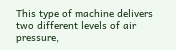This type of machine delivers two different levels of air pressure,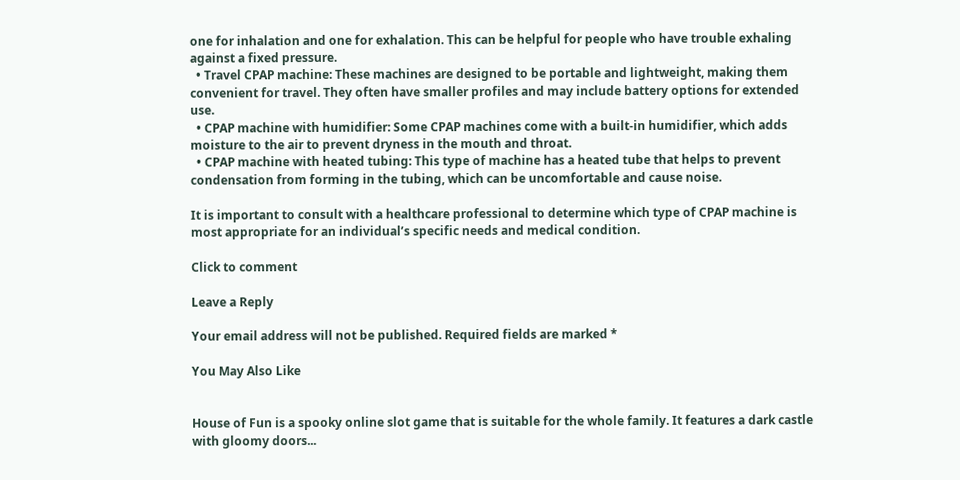one for inhalation and one for exhalation. This can be helpful for people who have trouble exhaling against a fixed pressure.
  • Travel CPAP machine: These machines are designed to be portable and lightweight, making them convenient for travel. They often have smaller profiles and may include battery options for extended use.
  • CPAP machine with humidifier: Some CPAP machines come with a built-in humidifier, which adds moisture to the air to prevent dryness in the mouth and throat.
  • CPAP machine with heated tubing: This type of machine has a heated tube that helps to prevent condensation from forming in the tubing, which can be uncomfortable and cause noise.

It is important to consult with a healthcare professional to determine which type of CPAP machine is most appropriate for an individual’s specific needs and medical condition.

Click to comment

Leave a Reply

Your email address will not be published. Required fields are marked *

You May Also Like


House of Fun is a spooky online slot game that is suitable for the whole family. It features a dark castle with gloomy doors...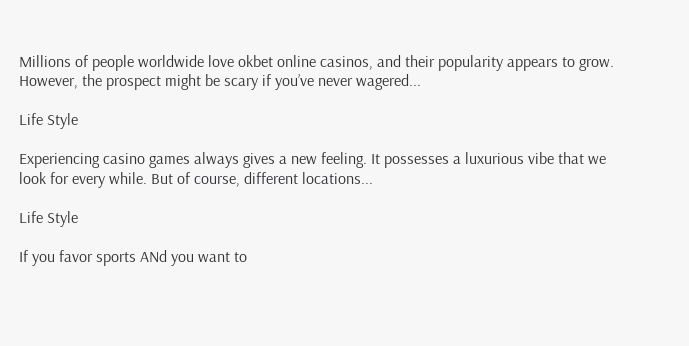Millions of people worldwide love okbet online casinos, and their popularity appears to grow. However, the prospect might be scary if you’ve never wagered...

Life Style

Experiencing casino games always gives a new feeling. It possesses a luxurious vibe that we look for every while. But of course, different locations...

Life Style

If you favor sports ANd you want to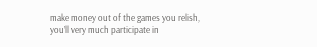make money out of the games you relish, you’ll very much participate in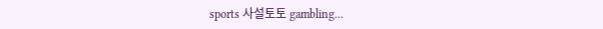sports 사설토토 gambling...